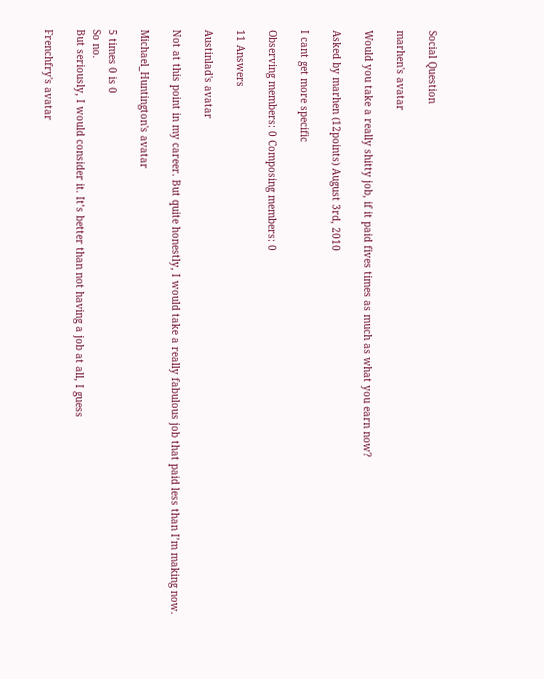Social Question

marhen's avatar

Would you take a really shitty job, if it paid fives times as much as what you earn now?

Asked by marhen (12points) August 3rd, 2010

I cant get more specific

Observing members: 0 Composing members: 0

11 Answers

Austinlad's avatar

Not at this point in my career. But quite honestly, I would take a really fabulous job that paid less than I’m making now.

Michael_Huntington's avatar

5 times 0 is 0
So no.
But seriously, I would consider it. It’s better than not having a job at all, I guess

Frenchfry's avatar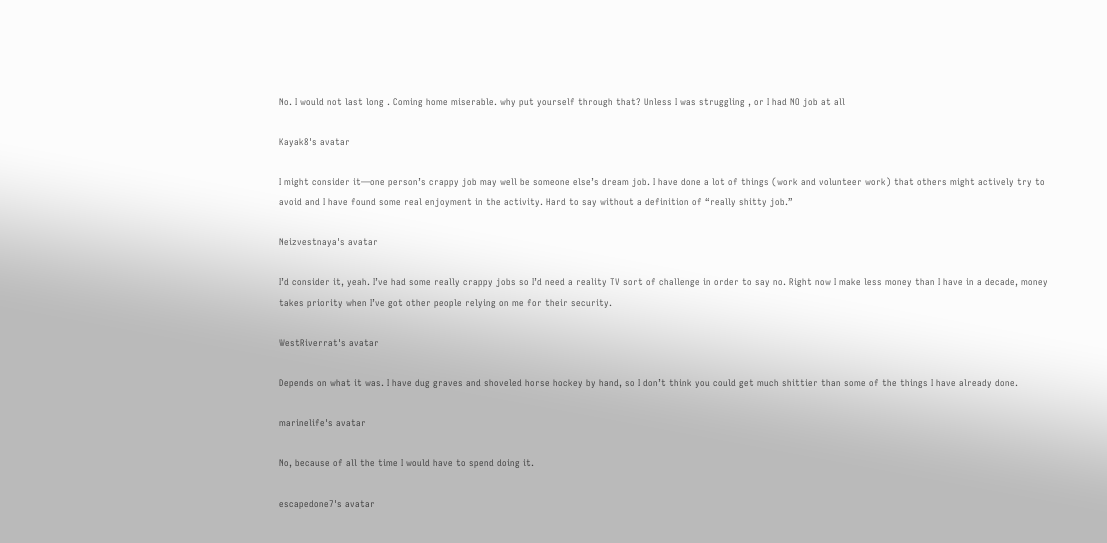No. I would not last long . Coming home miserable. why put yourself through that? Unless I was struggling , or I had NO job at all

Kayak8's avatar

I might consider it—one person’s crappy job may well be someone else’s dream job. I have done a lot of things (work and volunteer work) that others might actively try to avoid and I have found some real enjoyment in the activity. Hard to say without a definition of “really shitty job.”

Neizvestnaya's avatar

I’d consider it, yeah. I’ve had some really crappy jobs so I’d need a reality TV sort of challenge in order to say no. Right now I make less money than I have in a decade, money takes priority when I’ve got other people relying on me for their security.

WestRiverrat's avatar

Depends on what it was. I have dug graves and shoveled horse hockey by hand, so I don’t think you could get much shittier than some of the things I have already done.

marinelife's avatar

No, because of all the time I would have to spend doing it.

escapedone7's avatar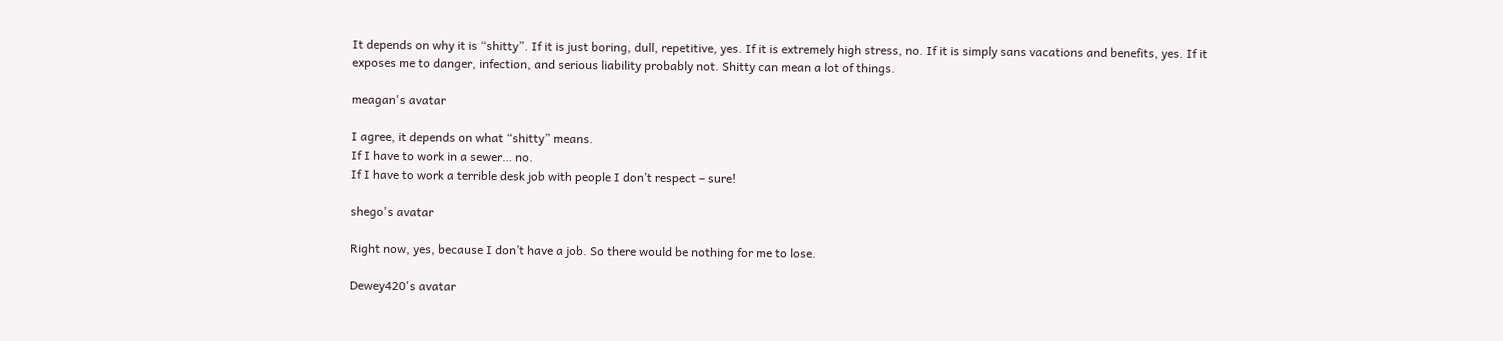It depends on why it is “shitty”. If it is just boring, dull, repetitive, yes. If it is extremely high stress, no. If it is simply sans vacations and benefits, yes. If it exposes me to danger, infection, and serious liability probably not. Shitty can mean a lot of things.

meagan's avatar

I agree, it depends on what “shitty” means.
If I have to work in a sewer… no.
If I have to work a terrible desk job with people I don’t respect – sure!

shego's avatar

Right now, yes, because I don’t have a job. So there would be nothing for me to lose.

Dewey420's avatar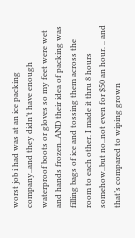worst job i had was at an ice packing company..and they didn’t have enough waterproof boots or gloves so my feet were wet and hands frozen..AND their idea of packing was filling bags of ice and tossing them across the room to each other. I made it thru 8 hours somehow..but no..not even for $50 an hour. .. and that’s compared to wiping grown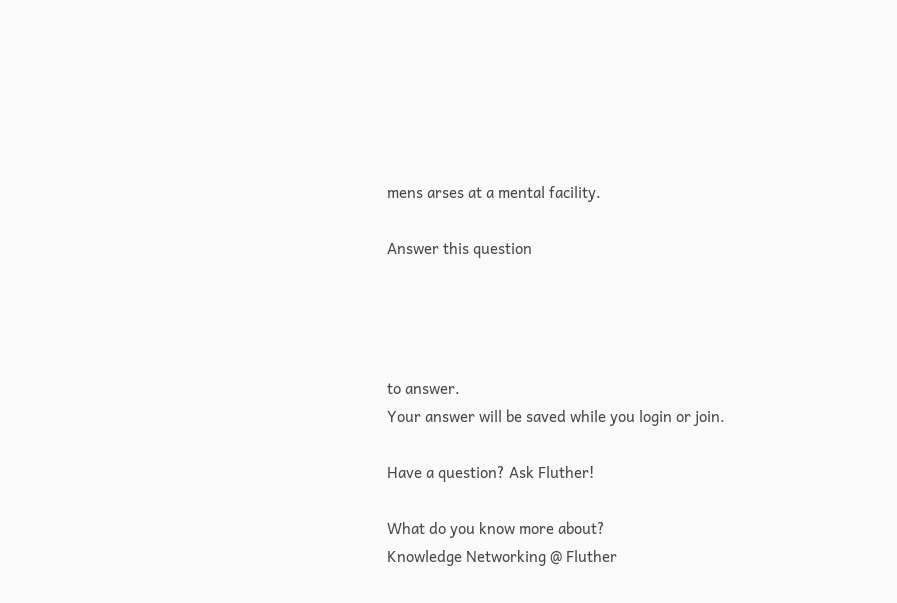mens arses at a mental facility.

Answer this question




to answer.
Your answer will be saved while you login or join.

Have a question? Ask Fluther!

What do you know more about?
Knowledge Networking @ Fluther